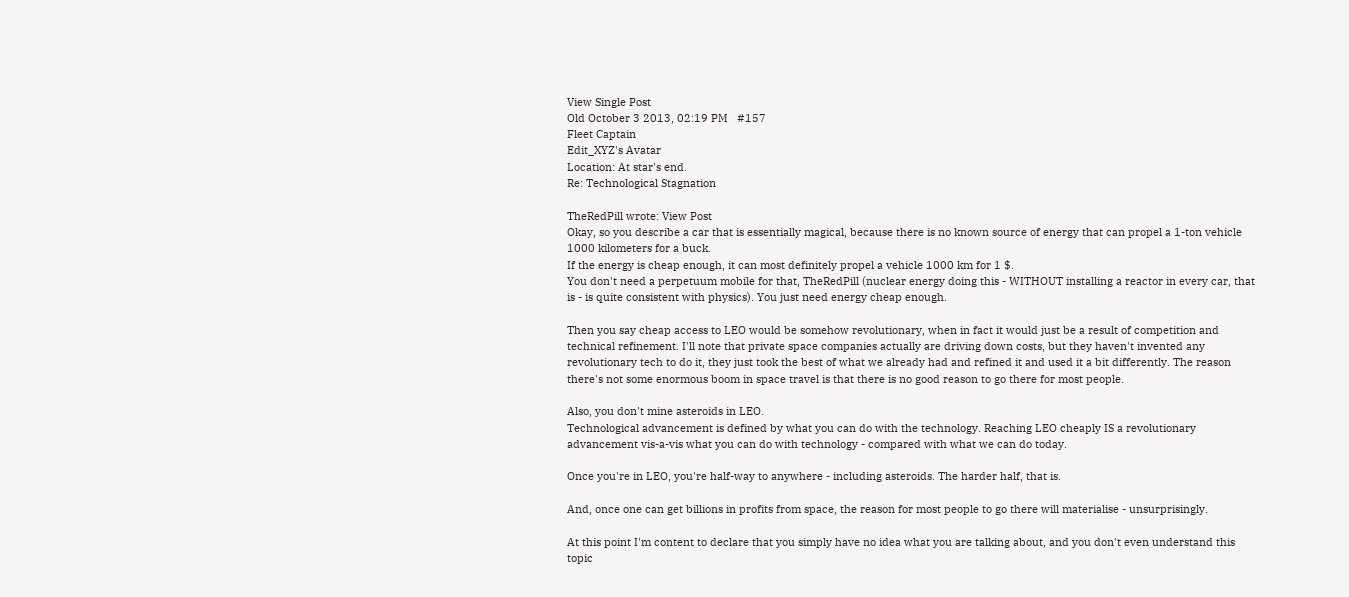View Single Post
Old October 3 2013, 02:19 PM   #157
Fleet Captain
Edit_XYZ's Avatar
Location: At star's end.
Re: Technological Stagnation

TheRedPill wrote: View Post
Okay, so you describe a car that is essentially magical, because there is no known source of energy that can propel a 1-ton vehicle 1000 kilometers for a buck.
If the energy is cheap enough, it can most definitely propel a vehicle 1000 km for 1 $.
You don't need a perpetuum mobile for that, TheRedPill (nuclear energy doing this - WITHOUT installing a reactor in every car, that is - is quite consistent with physics). You just need energy cheap enough.

Then you say cheap access to LEO would be somehow revolutionary, when in fact it would just be a result of competition and technical refinement. I'll note that private space companies actually are driving down costs, but they haven't invented any revolutionary tech to do it, they just took the best of what we already had and refined it and used it a bit differently. The reason there's not some enormous boom in space travel is that there is no good reason to go there for most people.

Also, you don't mine asteroids in LEO.
Technological advancement is defined by what you can do with the technology. Reaching LEO cheaply IS a revolutionary advancement vis-a-vis what you can do with technology - compared with what we can do today.

Once you're in LEO, you're half-way to anywhere - including asteroids. The harder half, that is.

And, once one can get billions in profits from space, the reason for most people to go there will materialise - unsurprisingly.

At this point I'm content to declare that you simply have no idea what you are talking about, and you don't even understand this topic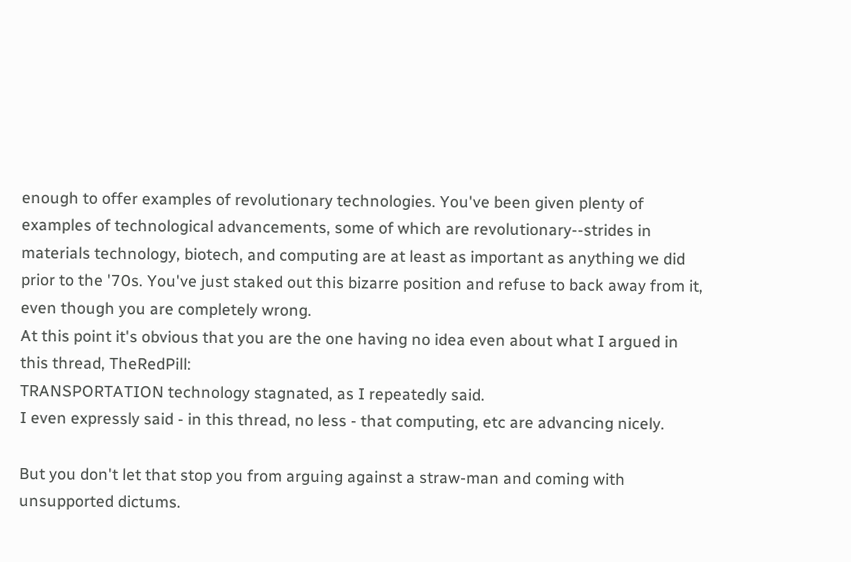enough to offer examples of revolutionary technologies. You've been given plenty of examples of technological advancements, some of which are revolutionary--strides in materials technology, biotech, and computing are at least as important as anything we did prior to the '70s. You've just staked out this bizarre position and refuse to back away from it, even though you are completely wrong.
At this point it's obvious that you are the one having no idea even about what I argued in this thread, TheRedPill:
TRANSPORTATION technology stagnated, as I repeatedly said.
I even expressly said - in this thread, no less - that computing, etc are advancing nicely.

But you don't let that stop you from arguing against a straw-man and coming with unsupported dictums.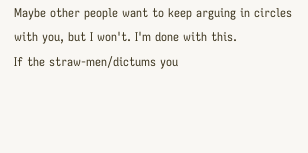Maybe other people want to keep arguing in circles with you, but I won't. I'm done with this.
If the straw-men/dictums you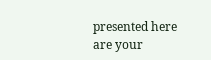presented here are your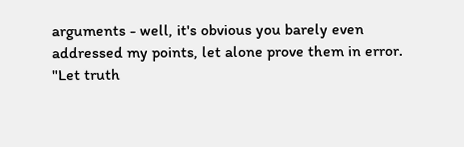arguments - well, it's obvious you barely even addressed my points, let alone prove them in error.
"Let truth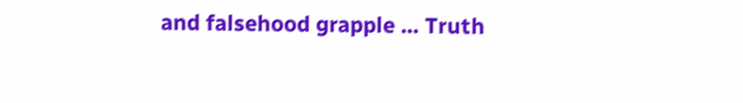and falsehood grapple ... Truth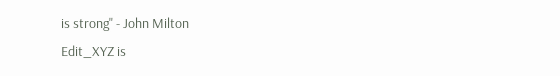is strong" - John Milton
Edit_XYZ is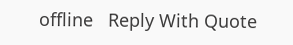offline   Reply With Quote